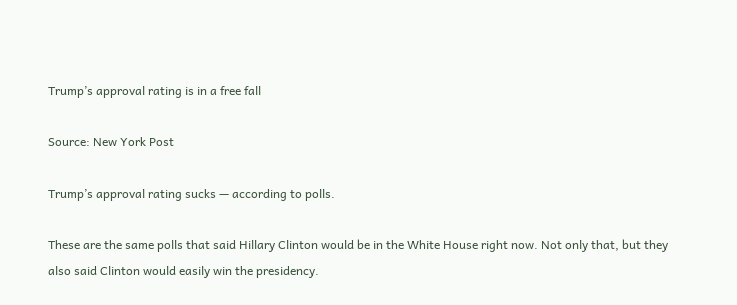Trump’s approval rating is in a free fall

Source: New York Post

Trump’s approval rating sucks — according to polls.

These are the same polls that said Hillary Clinton would be in the White House right now. Not only that, but they also said Clinton would easily win the presidency.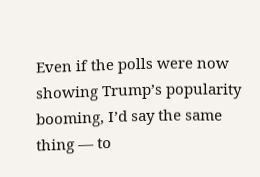Even if the polls were now showing Trump’s popularity booming, I’d say the same thing — to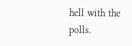hell with the polls.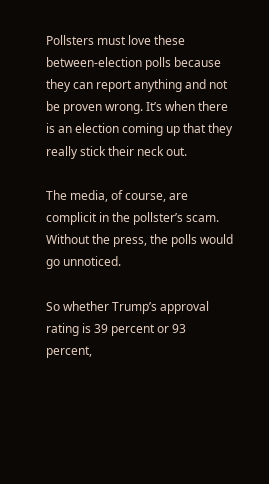Pollsters must love these between-election polls because they can report anything and not be proven wrong. It’s when there is an election coming up that they really stick their neck out.

The media, of course, are complicit in the pollster’s scam. Without the press, the polls would go unnoticed.

So whether Trump’s approval rating is 39 percent or 93 percent,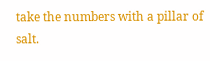take the numbers with a pillar of salt.